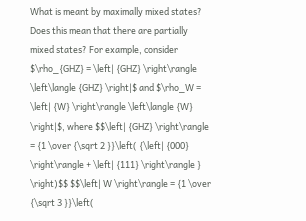What is meant by maximally mixed states? Does this mean that there are partially mixed states? For example, consider $\rho_{GHZ} = \left| {GHZ} \right\rangle \left\langle {GHZ} \right|$ and $\rho_W = \left| {W} \right\rangle \left\langle {W} \right|$, where $$\left| {GHZ} \right\rangle = {1 \over {\sqrt 2 }}\left( {\left| {000} \right\rangle + \left| {111} \right\rangle } \right)$$ $$\left| W \right\rangle = {1 \over {\sqrt 3 }}\left(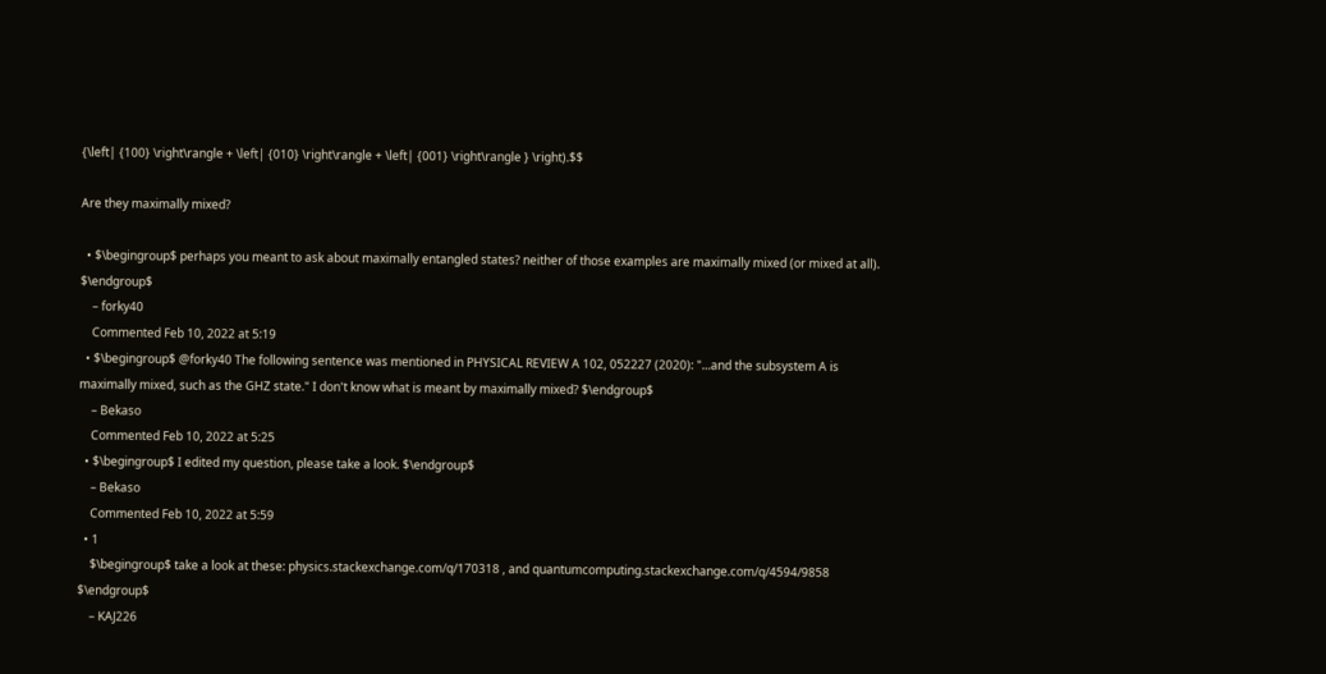{\left| {100} \right\rangle + \left| {010} \right\rangle + \left| {001} \right\rangle } \right).$$

Are they maximally mixed?

  • $\begingroup$ perhaps you meant to ask about maximally entangled states? neither of those examples are maximally mixed (or mixed at all). $\endgroup$
    – forky40
    Commented Feb 10, 2022 at 5:19
  • $\begingroup$ @forky40 The following sentence was mentioned in PHYSICAL REVIEW A 102, 052227 (2020): "...and the subsystem A is maximally mixed, such as the GHZ state." I don't know what is meant by maximally mixed? $\endgroup$
    – Bekaso
    Commented Feb 10, 2022 at 5:25
  • $\begingroup$ I edited my question, please take a look. $\endgroup$
    – Bekaso
    Commented Feb 10, 2022 at 5:59
  • 1
    $\begingroup$ take a look at these: physics.stackexchange.com/q/170318 , and quantumcomputing.stackexchange.com/q/4594/9858 $\endgroup$
    – KAJ226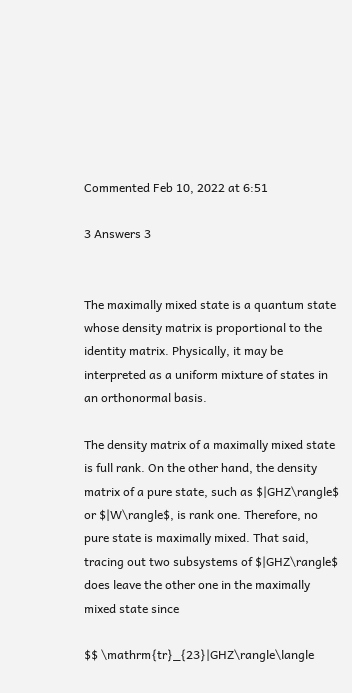Commented Feb 10, 2022 at 6:51

3 Answers 3


The maximally mixed state is a quantum state whose density matrix is proportional to the identity matrix. Physically, it may be interpreted as a uniform mixture of states in an orthonormal basis.

The density matrix of a maximally mixed state is full rank. On the other hand, the density matrix of a pure state, such as $|GHZ\rangle$ or $|W\rangle$, is rank one. Therefore, no pure state is maximally mixed. That said, tracing out two subsystems of $|GHZ\rangle$ does leave the other one in the maximally mixed state since

$$ \mathrm{tr}_{23}|GHZ\rangle\langle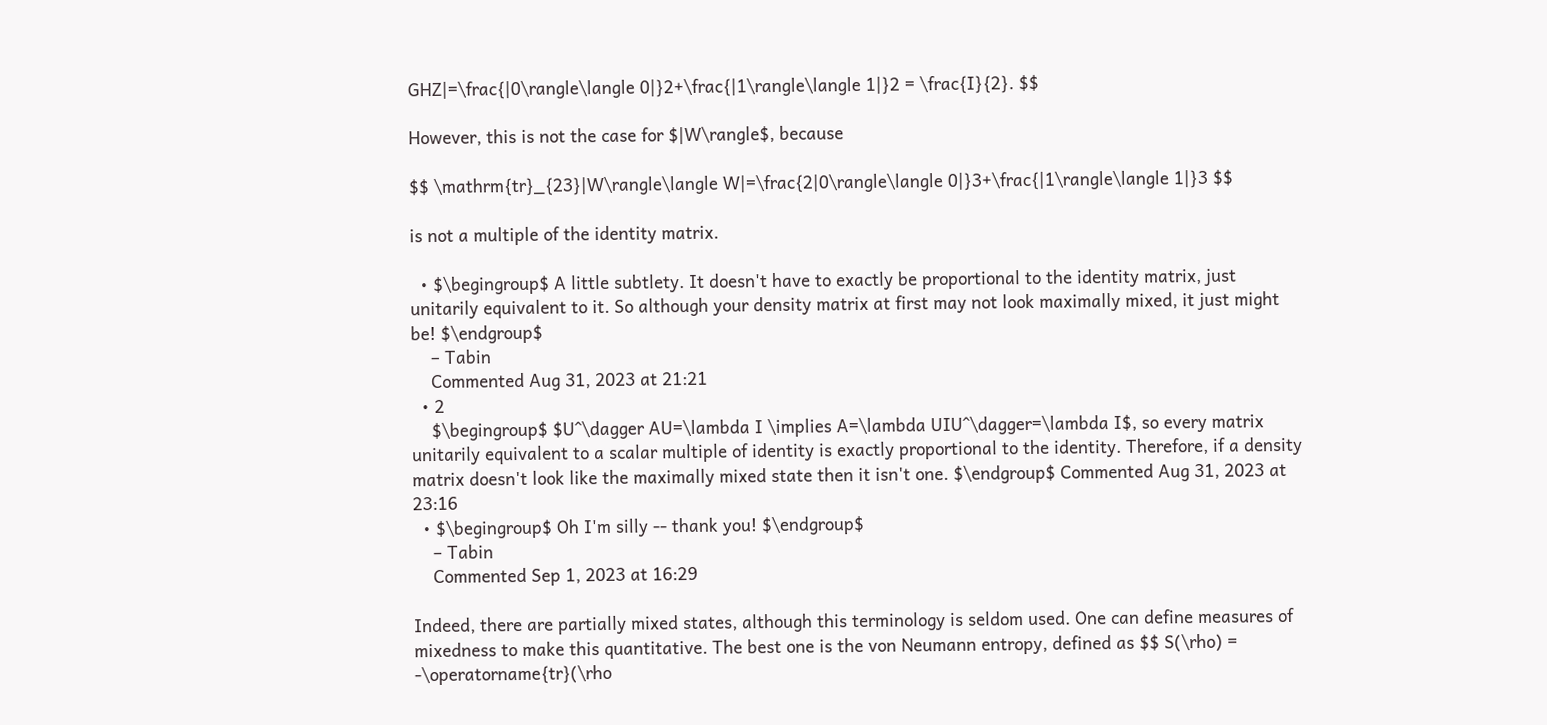GHZ|=\frac{|0\rangle\langle 0|}2+\frac{|1\rangle\langle 1|}2 = \frac{I}{2}. $$

However, this is not the case for $|W\rangle$, because

$$ \mathrm{tr}_{23}|W\rangle\langle W|=\frac{2|0\rangle\langle 0|}3+\frac{|1\rangle\langle 1|}3 $$

is not a multiple of the identity matrix.

  • $\begingroup$ A little subtlety. It doesn't have to exactly be proportional to the identity matrix, just unitarily equivalent to it. So although your density matrix at first may not look maximally mixed, it just might be! $\endgroup$
    – Tabin
    Commented Aug 31, 2023 at 21:21
  • 2
    $\begingroup$ $U^\dagger AU=\lambda I \implies A=\lambda UIU^\dagger=\lambda I$, so every matrix unitarily equivalent to a scalar multiple of identity is exactly proportional to the identity. Therefore, if a density matrix doesn't look like the maximally mixed state then it isn't one. $\endgroup$ Commented Aug 31, 2023 at 23:16
  • $\begingroup$ Oh I'm silly -- thank you! $\endgroup$
    – Tabin
    Commented Sep 1, 2023 at 16:29

Indeed, there are partially mixed states, although this terminology is seldom used. One can define measures of mixedness to make this quantitative. The best one is the von Neumann entropy, defined as $$ S(\rho) = -\operatorname{tr}(\rho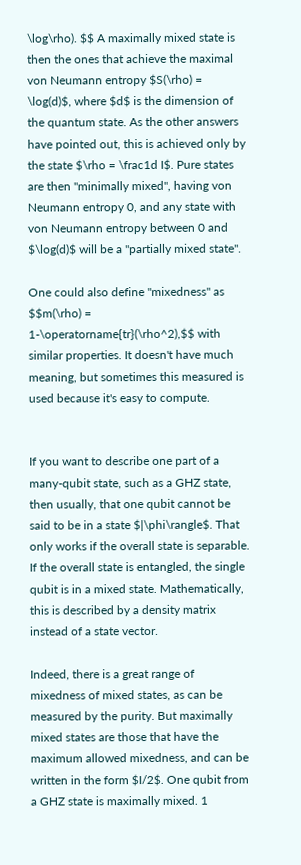\log\rho). $$ A maximally mixed state is then the ones that achieve the maximal von Neumann entropy $S(\rho) = \log(d)$, where $d$ is the dimension of the quantum state. As the other answers have pointed out, this is achieved only by the state $\rho = \frac1d I$. Pure states are then "minimally mixed", having von Neumann entropy 0, and any state with von Neumann entropy between 0 and $\log(d)$ will be a "partially mixed state".

One could also define "mixedness" as $$m(\rho) = 1-\operatorname{tr}(\rho^2),$$ with similar properties. It doesn't have much meaning, but sometimes this measured is used because it's easy to compute.


If you want to describe one part of a many-qubit state, such as a GHZ state, then usually, that one qubit cannot be said to be in a state $|\phi\rangle$. That only works if the overall state is separable. If the overall state is entangled, the single qubit is in a mixed state. Mathematically, this is described by a density matrix instead of a state vector.

Indeed, there is a great range of mixedness of mixed states, as can be measured by the purity. But maximally mixed states are those that have the maximum allowed mixedness, and can be written in the form $I/2$. One qubit from a GHZ state is maximally mixed. 1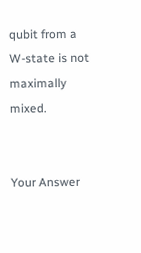qubit from a W-state is not maximally mixed.


Your Answer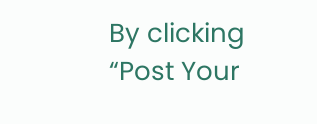By clicking “Post Your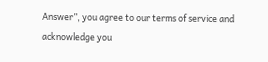Answer”, you agree to our terms of service and acknowledge you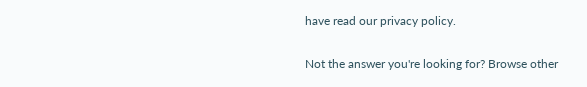have read our privacy policy.

Not the answer you're looking for? Browse other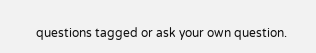questions tagged or ask your own question.